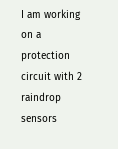I am working on a protection circuit with 2 raindrop sensors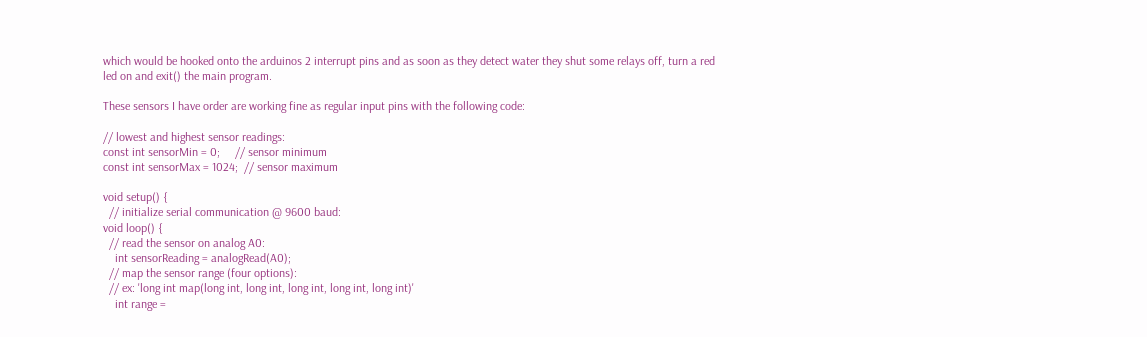which would be hooked onto the arduinos 2 interrupt pins and as soon as they detect water they shut some relays off, turn a red led on and exit() the main program.

These sensors I have order are working fine as regular input pins with the following code:

// lowest and highest sensor readings:
const int sensorMin = 0;     // sensor minimum
const int sensorMax = 1024;  // sensor maximum

void setup() {
  // initialize serial communication @ 9600 baud:
void loop() {
  // read the sensor on analog A0:
    int sensorReading = analogRead(A0);
  // map the sensor range (four options):
  // ex: 'long int map(long int, long int, long int, long int, long int)'
    int range =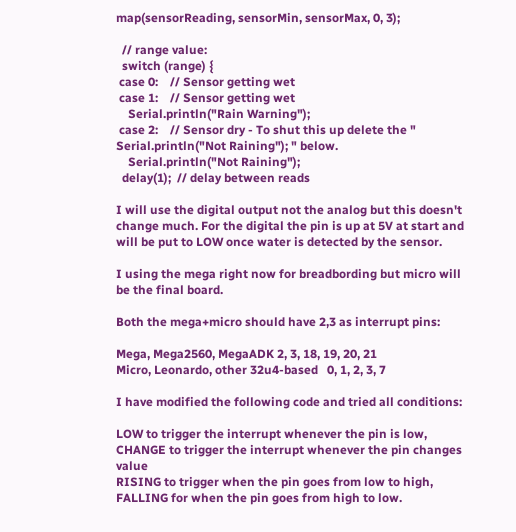map(sensorReading, sensorMin, sensorMax, 0, 3);

  // range value:
  switch (range) {
 case 0:    // Sensor getting wet
 case 1:    // Sensor getting wet
    Serial.println("Rain Warning");
 case 2:    // Sensor dry - To shut this up delete the " Serial.println("Not Raining"); " below.
    Serial.println("Not Raining");
  delay(1);  // delay between reads

I will use the digital output not the analog but this doesn't change much. For the digital the pin is up at 5V at start and will be put to LOW once water is detected by the sensor.

I using the mega right now for breadbording but micro will be the final board.

Both the mega+micro should have 2,3 as interrupt pins:

Mega, Mega2560, MegaADK 2, 3, 18, 19, 20, 21
Micro, Leonardo, other 32u4-based   0, 1, 2, 3, 7

I have modified the following code and tried all conditions:

LOW to trigger the interrupt whenever the pin is low,
CHANGE to trigger the interrupt whenever the pin changes value
RISING to trigger when the pin goes from low to high,
FALLING for when the pin goes from high to low.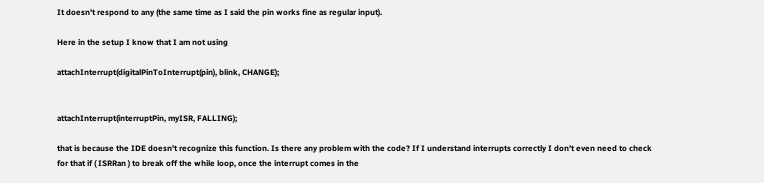It doesn't respond to any (the same time as I said the pin works fine as regular input).

Here in the setup I know that I am not using

attachInterrupt(digitalPinToInterrupt(pin), blink, CHANGE);


attachInterrupt(interruptPin, myISR, FALLING);

that is because the IDE doesn't recognize this function. Is there any problem with the code? If I understand interrupts correctly I don't even need to check for that if ( ISRRan ) to break off the while loop, once the interrupt comes in the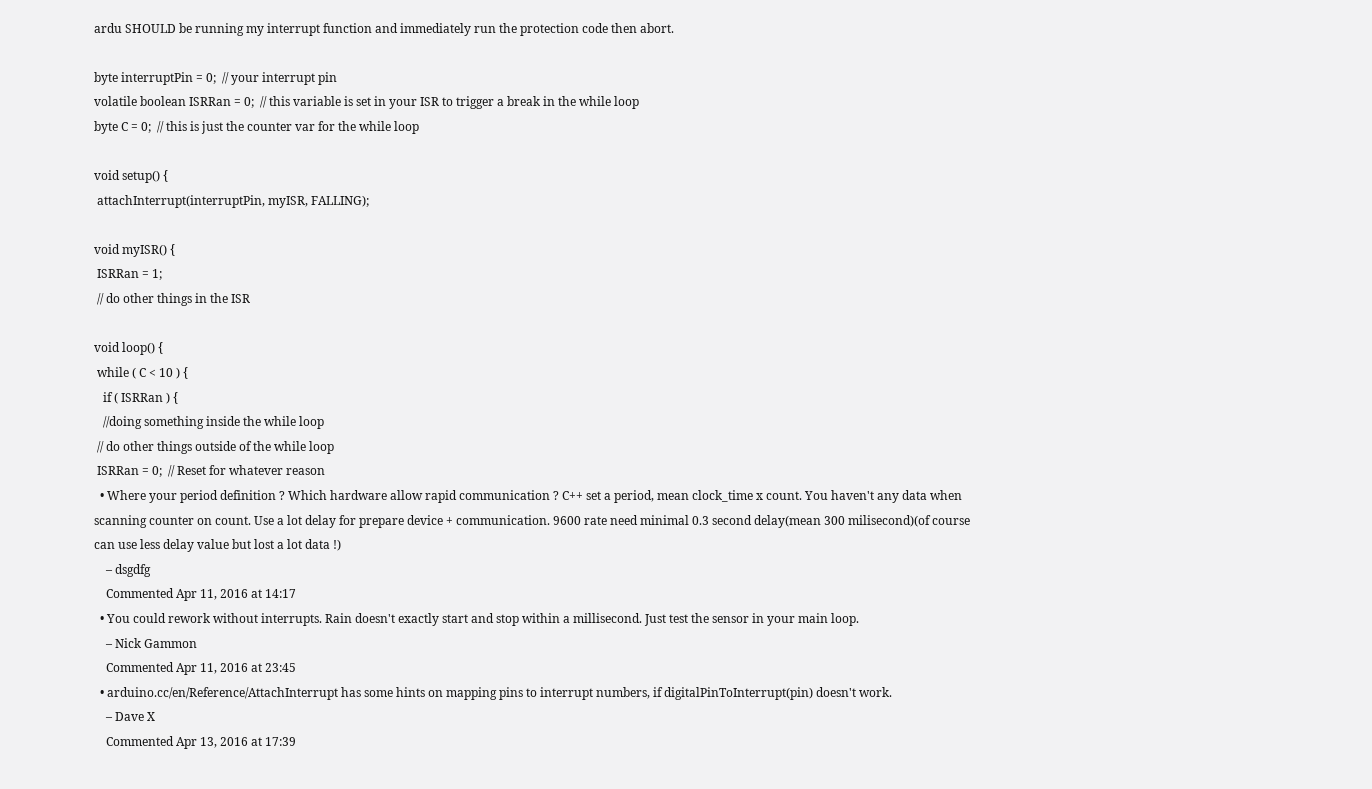ardu SHOULD be running my interrupt function and immediately run the protection code then abort.

byte interruptPin = 0;  // your interrupt pin
volatile boolean ISRRan = 0;  // this variable is set in your ISR to trigger a break in the while loop
byte C = 0;  // this is just the counter var for the while loop

void setup() {
 attachInterrupt(interruptPin, myISR, FALLING);

void myISR() {
 ISRRan = 1;
 // do other things in the ISR

void loop() {
 while ( C < 10 ) {
   if ( ISRRan ) {
   //doing something inside the while loop
 // do other things outside of the while loop
 ISRRan = 0;  // Reset for whatever reason
  • Where your period definition ? Which hardware allow rapid communication ? C++ set a period, mean clock_time x count. You haven't any data when scanning counter on count. Use a lot delay for prepare device + communication. 9600 rate need minimal 0.3 second delay(mean 300 milisecond)(of course can use less delay value but lost a lot data !)
    – dsgdfg
    Commented Apr 11, 2016 at 14:17
  • You could rework without interrupts. Rain doesn't exactly start and stop within a millisecond. Just test the sensor in your main loop.
    – Nick Gammon
    Commented Apr 11, 2016 at 23:45
  • arduino.cc/en/Reference/AttachInterrupt has some hints on mapping pins to interrupt numbers, if digitalPinToInterrupt(pin) doesn't work.
    – Dave X
    Commented Apr 13, 2016 at 17:39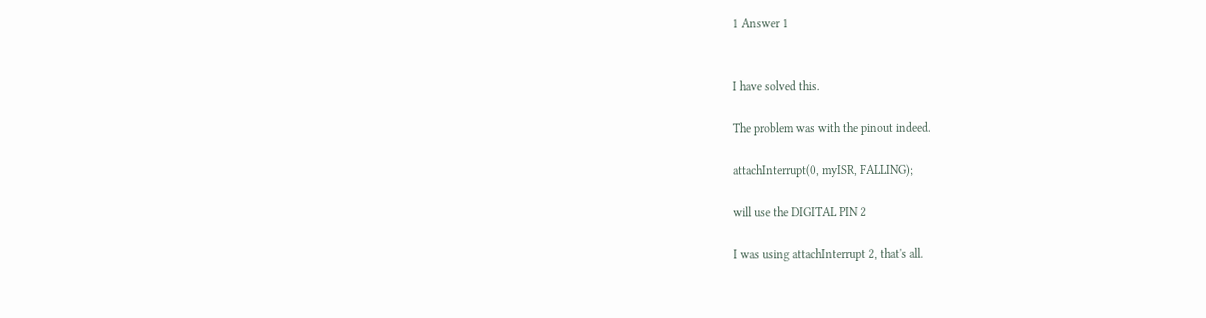1 Answer 1


I have solved this.

The problem was with the pinout indeed.

attachInterrupt(0, myISR, FALLING);

will use the DIGITAL PIN 2

I was using attachInterrupt 2, that's all.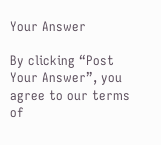Your Answer

By clicking “Post Your Answer”, you agree to our terms of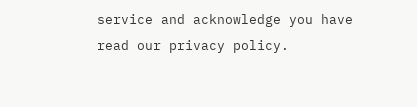service and acknowledge you have read our privacy policy.